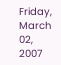Friday, March 02, 2007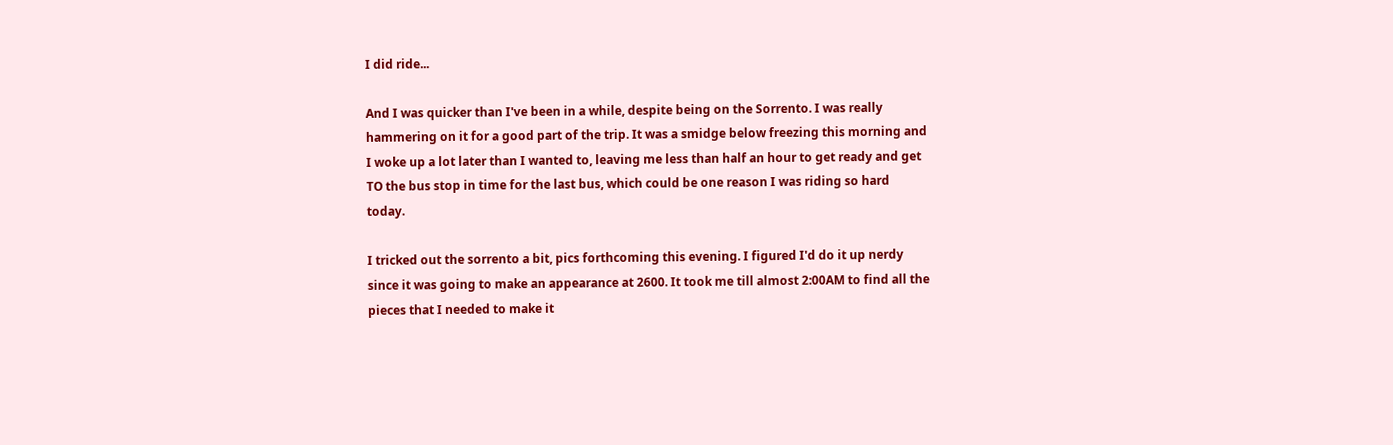I did ride...

And I was quicker than I've been in a while, despite being on the Sorrento. I was really hammering on it for a good part of the trip. It was a smidge below freezing this morning and I woke up a lot later than I wanted to, leaving me less than half an hour to get ready and get TO the bus stop in time for the last bus, which could be one reason I was riding so hard today.

I tricked out the sorrento a bit, pics forthcoming this evening. I figured I'd do it up nerdy since it was going to make an appearance at 2600. It took me till almost 2:00AM to find all the pieces that I needed to make it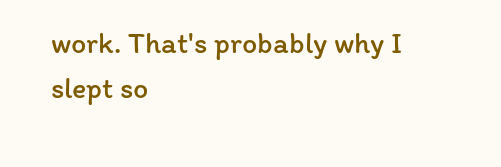work. That's probably why I slept so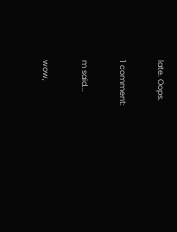late. Oops.

1 comment:

m said...

wow,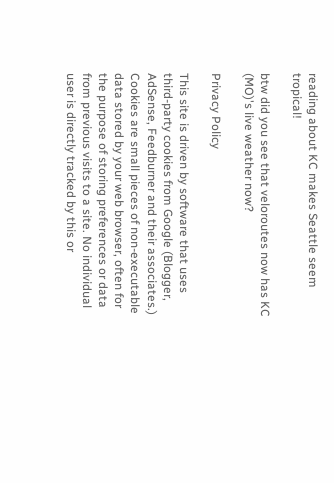reading about KC makes Seattle seem tropical!

btw did you see that veloroutes now has KC (MO)'s live weather now?

Privacy Policy

This site is driven by software that uses third-party cookies from Google (Blogger, AdSense, Feedburner and their associates.) Cookies are small pieces of non-executable data stored by your web browser, often for the purpose of storing preferences or data from previous visits to a site. No individual user is directly tracked by this or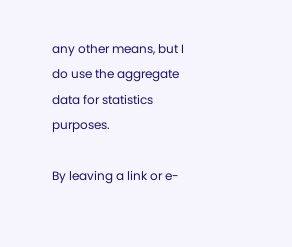any other means, but I do use the aggregate data for statistics purposes.

By leaving a link or e-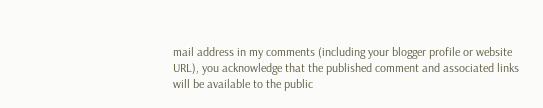mail address in my comments (including your blogger profile or website URL), you acknowledge that the published comment and associated links will be available to the public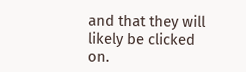and that they will likely be clicked on.